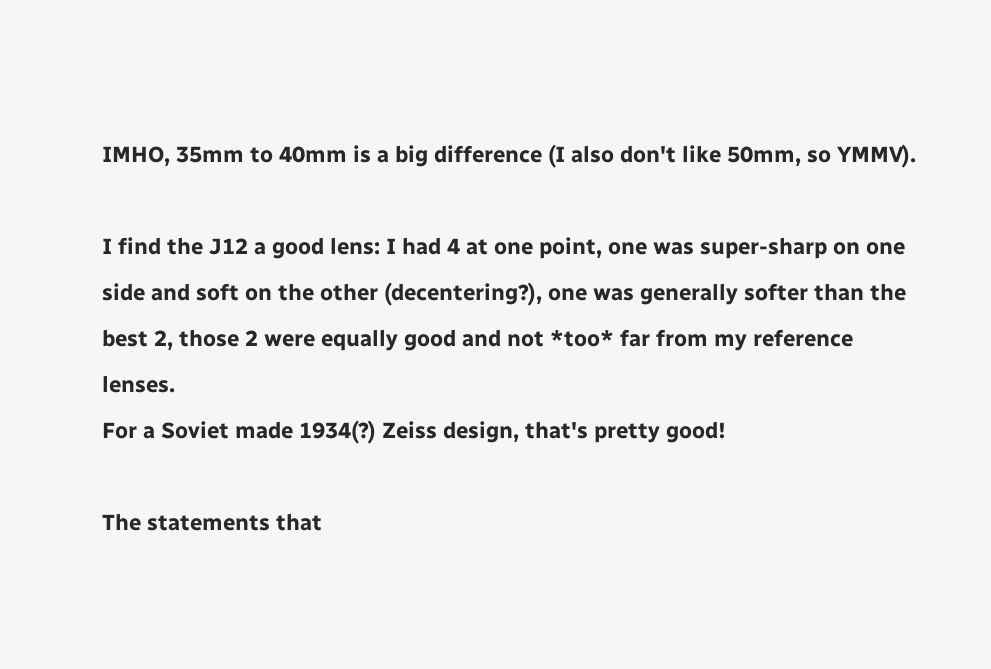IMHO, 35mm to 40mm is a big difference (I also don't like 50mm, so YMMV).

I find the J12 a good lens: I had 4 at one point, one was super-sharp on one side and soft on the other (decentering?), one was generally softer than the best 2, those 2 were equally good and not *too* far from my reference lenses.
For a Soviet made 1934(?) Zeiss design, that's pretty good!

The statements that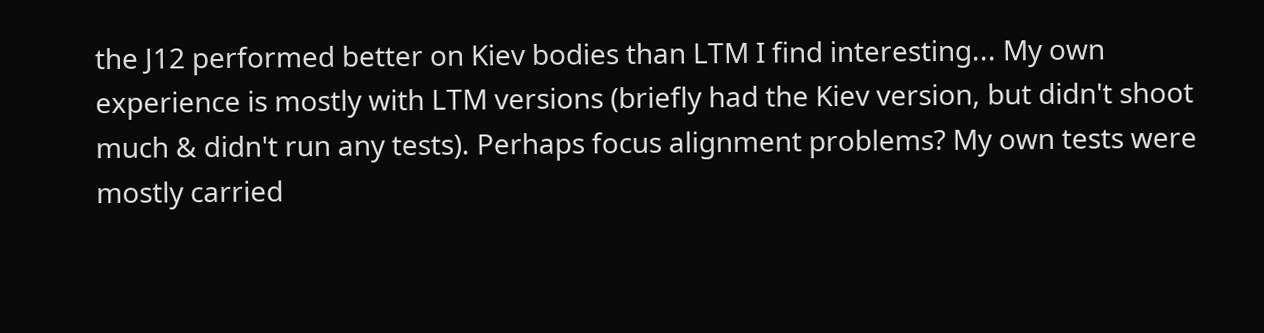the J12 performed better on Kiev bodies than LTM I find interesting... My own experience is mostly with LTM versions (briefly had the Kiev version, but didn't shoot much & didn't run any tests). Perhaps focus alignment problems? My own tests were mostly carried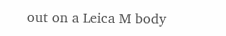out on a Leica M body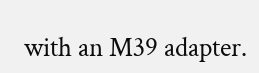with an M39 adapter.